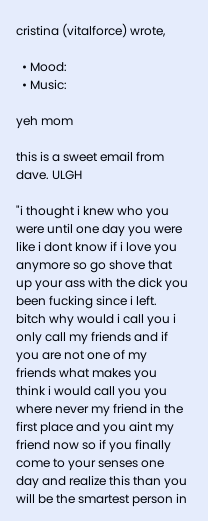cristina (vitalforce) wrote,

  • Mood:
  • Music:

yeh mom

this is a sweet email from dave. ULGH

"i thought i knew who you were until one day you were like i dont know if i love you anymore so go shove that up your ass with the dick you been fucking since i left. bitch why would i call you i only call my friends and if you are not one of my friends what makes you think i would call you you where never my friend in the first place and you aint my friend now so if you finally come to your senses one day and realize this than you will be the smartest person in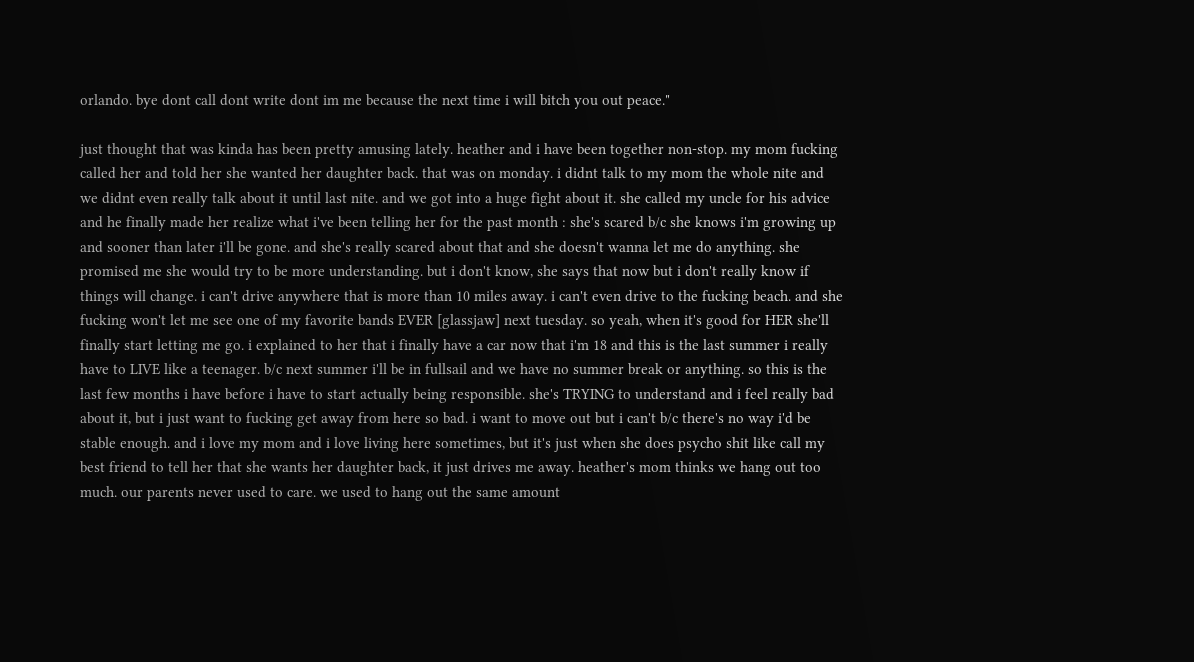orlando. bye dont call dont write dont im me because the next time i will bitch you out peace."

just thought that was kinda has been pretty amusing lately. heather and i have been together non-stop. my mom fucking called her and told her she wanted her daughter back. that was on monday. i didnt talk to my mom the whole nite and we didnt even really talk about it until last nite. and we got into a huge fight about it. she called my uncle for his advice and he finally made her realize what i've been telling her for the past month : she's scared b/c she knows i'm growing up and sooner than later i'll be gone. and she's really scared about that and she doesn't wanna let me do anything. she promised me she would try to be more understanding. but i don't know, she says that now but i don't really know if things will change. i can't drive anywhere that is more than 10 miles away. i can't even drive to the fucking beach. and she fucking won't let me see one of my favorite bands EVER [glassjaw] next tuesday. so yeah, when it's good for HER she'll finally start letting me go. i explained to her that i finally have a car now that i'm 18 and this is the last summer i really have to LIVE like a teenager. b/c next summer i'll be in fullsail and we have no summer break or anything. so this is the last few months i have before i have to start actually being responsible. she's TRYING to understand and i feel really bad about it, but i just want to fucking get away from here so bad. i want to move out but i can't b/c there's no way i'd be stable enough. and i love my mom and i love living here sometimes, but it's just when she does psycho shit like call my best friend to tell her that she wants her daughter back, it just drives me away. heather's mom thinks we hang out too much. our parents never used to care. we used to hang out the same amount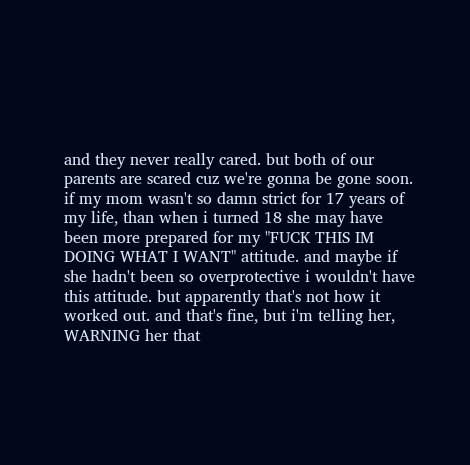and they never really cared. but both of our parents are scared cuz we're gonna be gone soon. if my mom wasn't so damn strict for 17 years of my life, than when i turned 18 she may have been more prepared for my "FUCK THIS IM DOING WHAT I WANT" attitude. and maybe if she hadn't been so overprotective i wouldn't have this attitude. but apparently that's not how it worked out. and that's fine, but i'm telling her, WARNING her that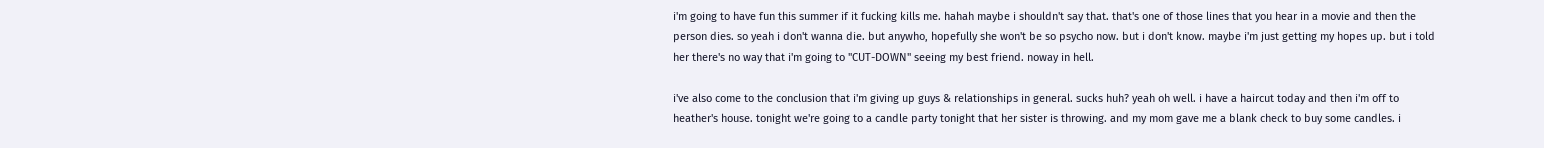i'm going to have fun this summer if it fucking kills me. hahah maybe i shouldn't say that. that's one of those lines that you hear in a movie and then the person dies. so yeah i don't wanna die. but anywho, hopefully she won't be so psycho now. but i don't know. maybe i'm just getting my hopes up. but i told her there's no way that i'm going to "CUT-DOWN" seeing my best friend. noway in hell.

i've also come to the conclusion that i'm giving up guys & relationships in general. sucks huh? yeah oh well. i have a haircut today and then i'm off to heather's house. tonight we're going to a candle party tonight that her sister is throwing. and my mom gave me a blank check to buy some candles. i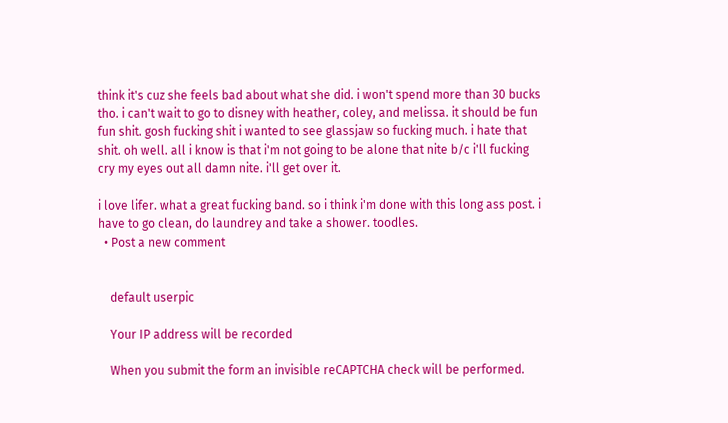think it's cuz she feels bad about what she did. i won't spend more than 30 bucks tho. i can't wait to go to disney with heather, coley, and melissa. it should be fun fun shit. gosh fucking shit i wanted to see glassjaw so fucking much. i hate that shit. oh well. all i know is that i'm not going to be alone that nite b/c i'll fucking cry my eyes out all damn nite. i'll get over it.

i love lifer. what a great fucking band. so i think i'm done with this long ass post. i have to go clean, do laundrey and take a shower. toodles.
  • Post a new comment


    default userpic

    Your IP address will be recorded

    When you submit the form an invisible reCAPTCHA check will be performed.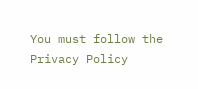You must follow the Privacy Policy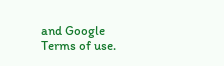and Google Terms of use.